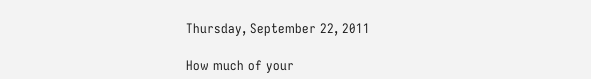Thursday, September 22, 2011

How much of your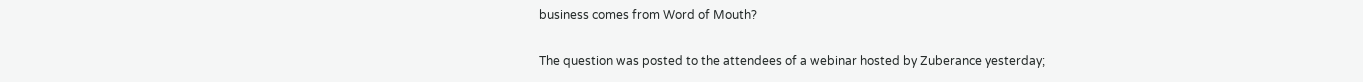business comes from Word of Mouth?

The question was posted to the attendees of a webinar hosted by Zuberance yesterday;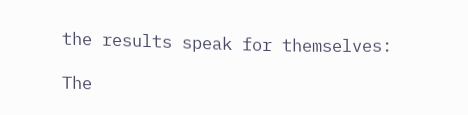the results speak for themselves:

The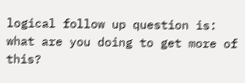logical follow up question is: what are you doing to get more of this?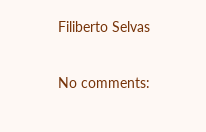Filiberto Selvas

No comments: